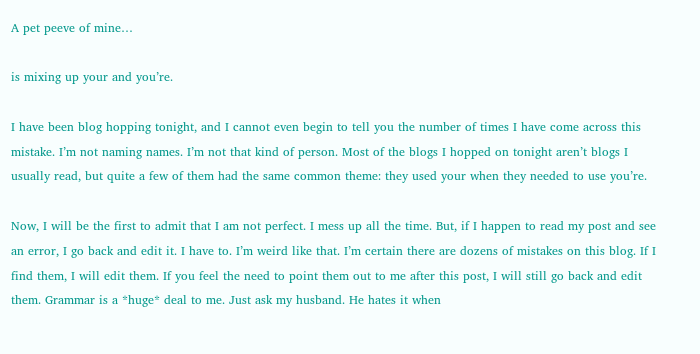A pet peeve of mine…

is mixing up your and you’re.

I have been blog hopping tonight, and I cannot even begin to tell you the number of times I have come across this mistake. I’m not naming names. I’m not that kind of person. Most of the blogs I hopped on tonight aren’t blogs I usually read, but quite a few of them had the same common theme: they used your when they needed to use you’re.

Now, I will be the first to admit that I am not perfect. I mess up all the time. But, if I happen to read my post and see an error, I go back and edit it. I have to. I’m weird like that. I’m certain there are dozens of mistakes on this blog. If I find them, I will edit them. If you feel the need to point them out to me after this post, I will still go back and edit them. Grammar is a *huge* deal to me. Just ask my husband. He hates it when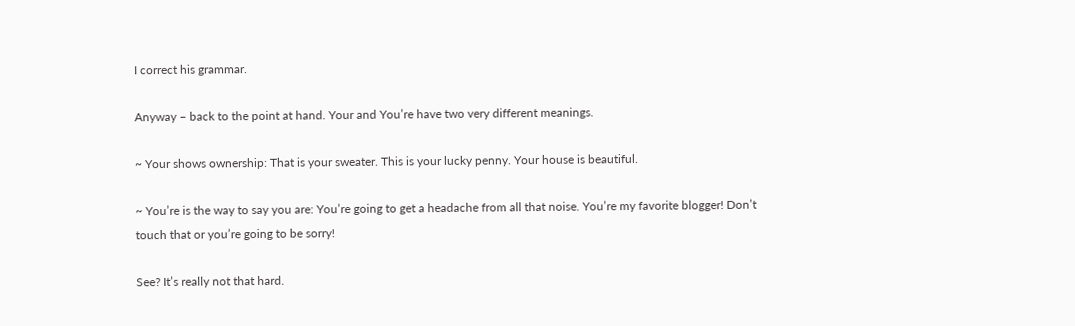I correct his grammar.

Anyway – back to the point at hand. Your and You’re have two very different meanings.

~ Your shows ownership: That is your sweater. This is your lucky penny. Your house is beautiful.

~ You’re is the way to say you are: You’re going to get a headache from all that noise. You’re my favorite blogger! Don’t touch that or you’re going to be sorry!

See? It’s really not that hard.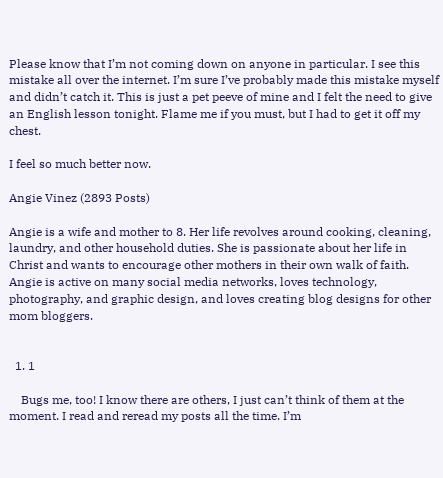Please know that I’m not coming down on anyone in particular. I see this mistake all over the internet. I’m sure I’ve probably made this mistake myself and didn’t catch it. This is just a pet peeve of mine and I felt the need to give an English lesson tonight. Flame me if you must, but I had to get it off my chest.

I feel so much better now.

Angie Vinez (2893 Posts)

Angie is a wife and mother to 8. Her life revolves around cooking, cleaning, laundry, and other household duties. She is passionate about her life in Christ and wants to encourage other mothers in their own walk of faith. Angie is active on many social media networks, loves technology, photography, and graphic design, and loves creating blog designs for other mom bloggers.


  1. 1

    Bugs me, too! I know there are others, I just can’t think of them at the moment. I read and reread my posts all the time. I’m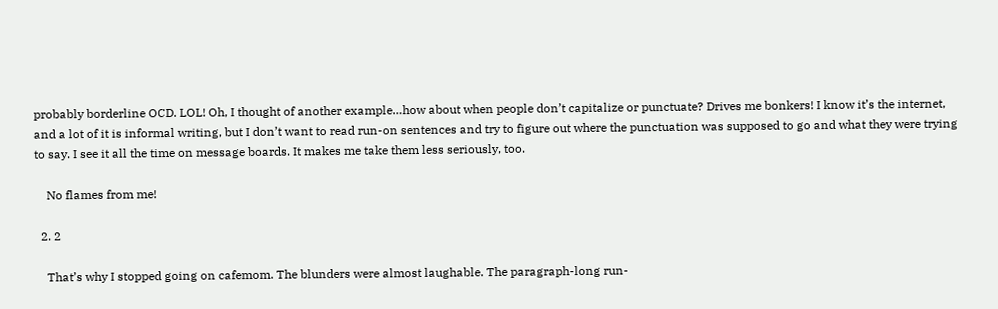probably borderline OCD. LOL! Oh, I thought of another example…how about when people don’t capitalize or punctuate? Drives me bonkers! I know it’s the internet, and a lot of it is informal writing, but I don’t want to read run-on sentences and try to figure out where the punctuation was supposed to go and what they were trying to say. I see it all the time on message boards. It makes me take them less seriously, too.

    No flames from me!

  2. 2

    That’s why I stopped going on cafemom. The blunders were almost laughable. The paragraph-long run-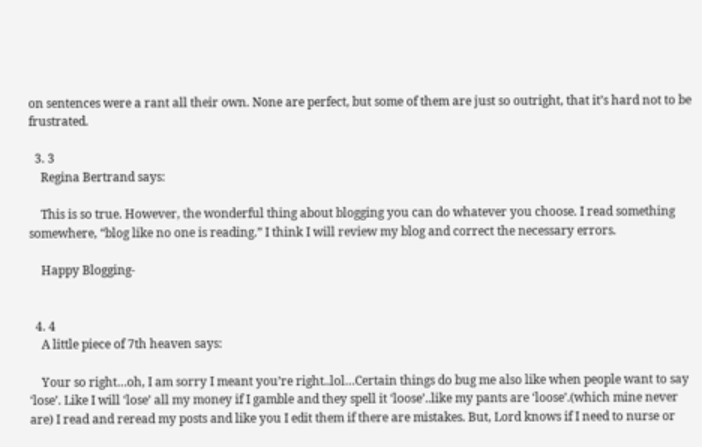on sentences were a rant all their own. None are perfect, but some of them are just so outright, that it’s hard not to be frustrated.

  3. 3
    Regina Bertrand says:

    This is so true. However, the wonderful thing about blogging you can do whatever you choose. I read something somewhere, “blog like no one is reading.” I think I will review my blog and correct the necessary errors.

    Happy Blogging-


  4. 4
    A little piece of 7th heaven says:

    Your so right…oh, I am sorry I meant you’re right..lol…Certain things do bug me also like when people want to say ‘lose’. Like I will ‘lose’ all my money if I gamble and they spell it ‘loose’..like my pants are ‘loose’.(which mine never are) I read and reread my posts and like you I edit them if there are mistakes. But, Lord knows if I need to nurse or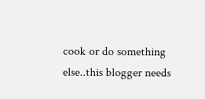cook or do something else..this blogger needs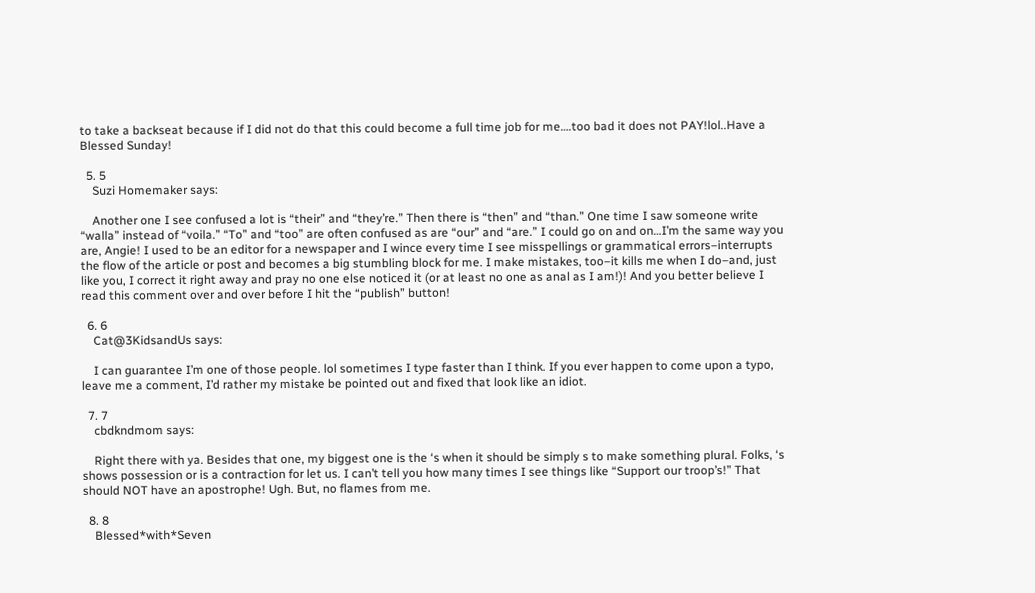to take a backseat because if I did not do that this could become a full time job for me….too bad it does not PAY!lol..Have a Blessed Sunday!

  5. 5
    Suzi Homemaker says:

    Another one I see confused a lot is “their” and “they’re.” Then there is “then” and “than.” One time I saw someone write “walla” instead of “voila.” “To” and “too” are often confused as are “our” and “are.” I could go on and on…I’m the same way you are, Angie! I used to be an editor for a newspaper and I wince every time I see misspellings or grammatical errors–interrupts the flow of the article or post and becomes a big stumbling block for me. I make mistakes, too–it kills me when I do–and, just like you, I correct it right away and pray no one else noticed it (or at least no one as anal as I am!)! And you better believe I read this comment over and over before I hit the “publish” button!

  6. 6
    Cat@3KidsandUs says:

    I can guarantee I’m one of those people. lol sometimes I type faster than I think. If you ever happen to come upon a typo, leave me a comment, I’d rather my mistake be pointed out and fixed that look like an idiot.

  7. 7
    cbdkndmom says:

    Right there with ya. Besides that one, my biggest one is the ‘s when it should be simply s to make something plural. Folks, ‘s shows possession or is a contraction for let us. I can’t tell you how many times I see things like “Support our troop’s!” That should NOT have an apostrophe! Ugh. But, no flames from me.

  8. 8
    Blessed*with*Seven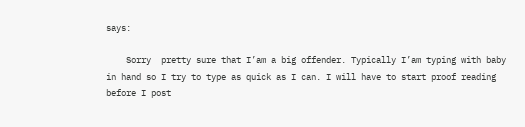says:

    Sorry  pretty sure that I’am a big offender. Typically I’am typing with baby in hand so I try to type as quick as I can. I will have to start proof reading before I post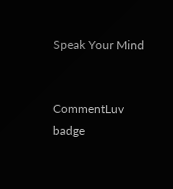Speak Your Mind


CommentLuv badge